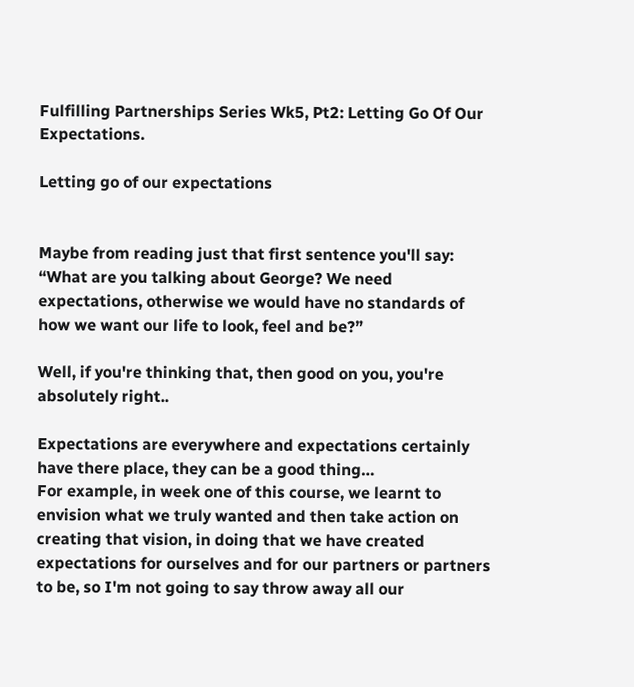Fulfilling Partnerships Series Wk5, Pt2: Letting Go Of Our Expectations.

Letting go of our expectations


Maybe from reading just that first sentence you'll say: “What are you talking about George? We need expectations, otherwise we would have no standards of how we want our life to look, feel and be?”

Well, if you're thinking that, then good on you, you're absolutely right..

Expectations are everywhere and expectations certainly have there place, they can be a good thing…
For example, in week one of this course, we learnt to envision what we truly wanted and then take action on creating that vision, in doing that we have created expectations for ourselves and for our partners or partners to be, so I'm not going to say throw away all our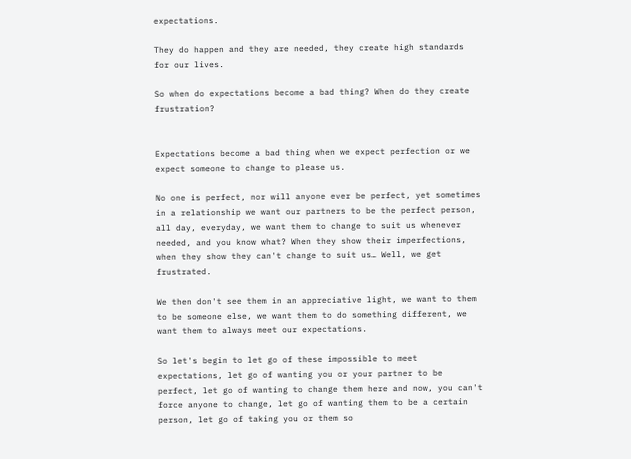expectations.

They do happen and they are needed, they create high standards for our lives.

So when do expectations become a bad thing? When do they create frustration?


Expectations become a bad thing when we expect perfection or we expect someone to change to please us.

No one is perfect, nor will anyone ever be perfect, yet sometimes in a relationship we want our partners to be the perfect person, all day, everyday, we want them to change to suit us whenever needed, and you know what? When they show their imperfections, when they show they can't change to suit us… Well, we get frustrated.

We then don't see them in an appreciative light, we want to them to be someone else, we want them to do something different, we want them to always meet our expectations.

So let's begin to let go of these impossible to meet expectations, let go of wanting you or your partner to be perfect, let go of wanting to change them here and now, you can't force anyone to change, let go of wanting them to be a certain person, let go of taking you or them so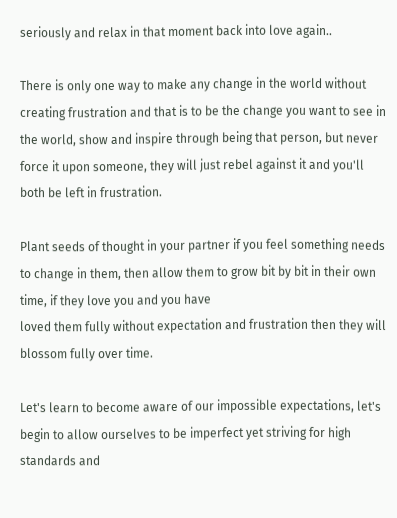seriously and relax in that moment back into love again..

There is only one way to make any change in the world without creating frustration and that is to be the change you want to see in the world, show and inspire through being that person, but never force it upon someone, they will just rebel against it and you'll both be left in frustration.

Plant seeds of thought in your partner if you feel something needs to change in them, then allow them to grow bit by bit in their own time, if they love you and you have
loved them fully without expectation and frustration then they will blossom fully over time.

Let's learn to become aware of our impossible expectations, let's begin to allow ourselves to be imperfect yet striving for high standards and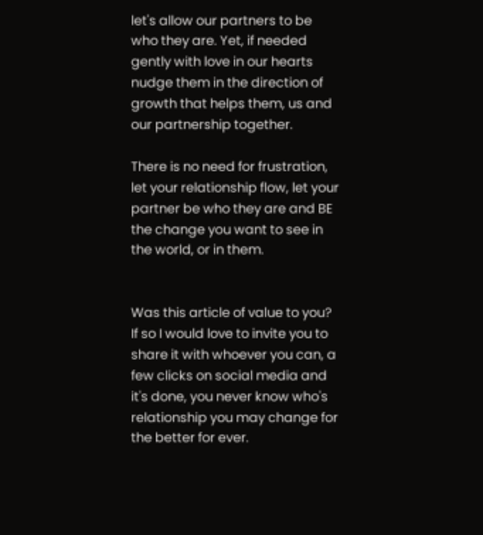let's allow our partners to be who they are. Yet, if needed gently with love in our hearts nudge them in the direction of growth that helps them, us and our partnership together.

There is no need for frustration, let your relationship flow, let your partner be who they are and BE the change you want to see in the world, or in them.


Was this article of value to you? If so I would love to invite you to share it with whoever you can, a few clicks on social media and it's done, you never know who's relationship you may change for the better for ever.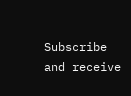Subscribe and receive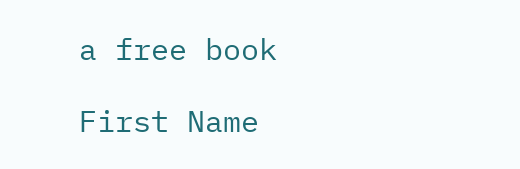a free book

First Name